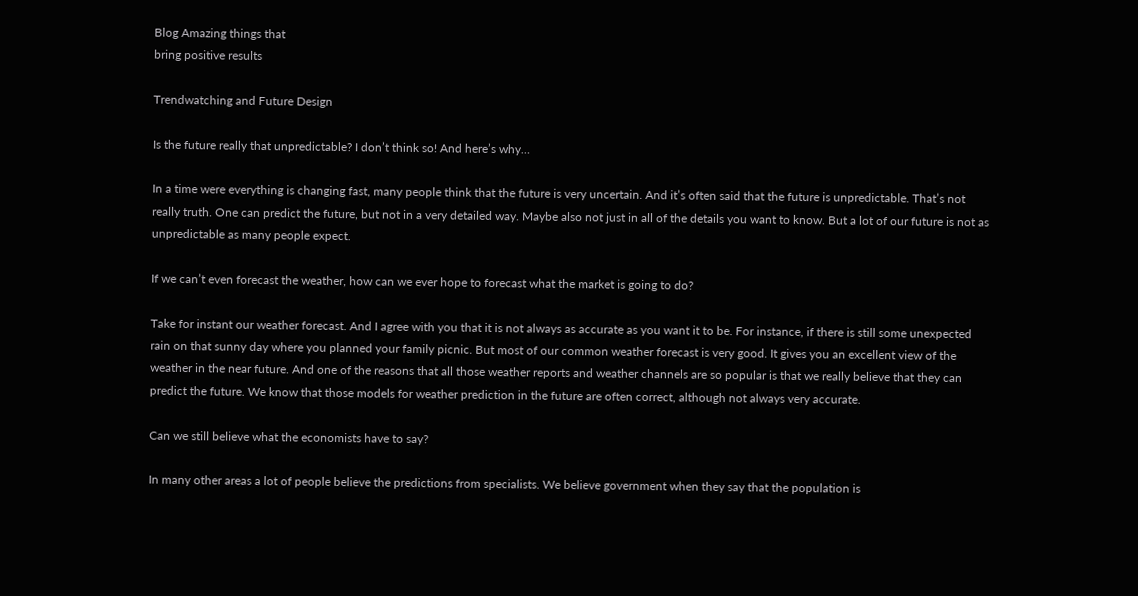Blog Amazing things that
bring positive results

Trendwatching and Future Design

Is the future really that unpredictable? I don’t think so! And here’s why…

In a time were everything is changing fast, many people think that the future is very uncertain. And it’s often said that the future is unpredictable. That’s not really truth. One can predict the future, but not in a very detailed way. Maybe also not just in all of the details you want to know. But a lot of our future is not as unpredictable as many people expect.

If we can’t even forecast the weather, how can we ever hope to forecast what the market is going to do?

Take for instant our weather forecast. And I agree with you that it is not always as accurate as you want it to be. For instance, if there is still some unexpected rain on that sunny day where you planned your family picnic. But most of our common weather forecast is very good. It gives you an excellent view of the weather in the near future. And one of the reasons that all those weather reports and weather channels are so popular is that we really believe that they can predict the future. We know that those models for weather prediction in the future are often correct, although not always very accurate.

Can we still believe what the economists have to say?

In many other areas a lot of people believe the predictions from specialists. We believe government when they say that the population is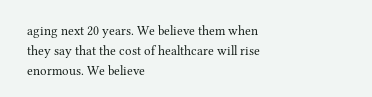aging next 20 years. We believe them when they say that the cost of healthcare will rise enormous. We believe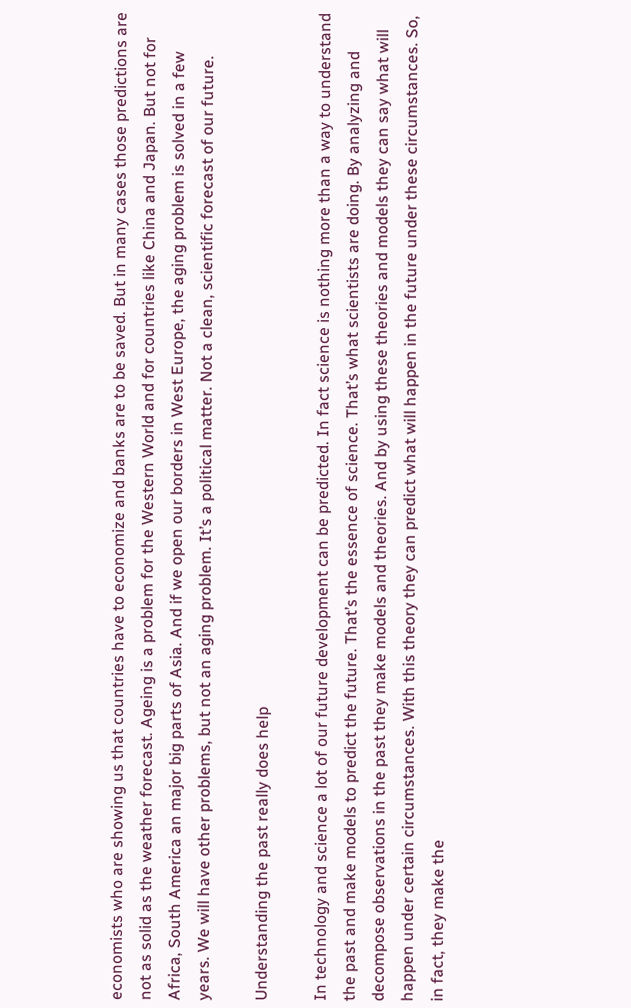economists who are showing us that countries have to economize and banks are to be saved. But in many cases those predictions are not as solid as the weather forecast. Ageing is a problem for the Western World and for countries like China and Japan. But not for Africa, South America an major big parts of Asia. And if we open our borders in West Europe, the aging problem is solved in a few years. We will have other problems, but not an aging problem. It’s a political matter. Not a clean, scientific forecast of our future.

Understanding the past really does help

In technology and science a lot of our future development can be predicted. In fact science is nothing more than a way to understand the past and make models to predict the future. That’s the essence of science. That’s what scientists are doing. By analyzing and decompose observations in the past they make models and theories. And by using these theories and models they can say what will happen under certain circumstances. With this theory they can predict what will happen in the future under these circumstances. So, in fact, they make the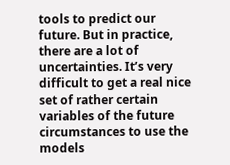tools to predict our future. But in practice, there are a lot of uncertainties. It’s very difficult to get a real nice set of rather certain variables of the future circumstances to use the models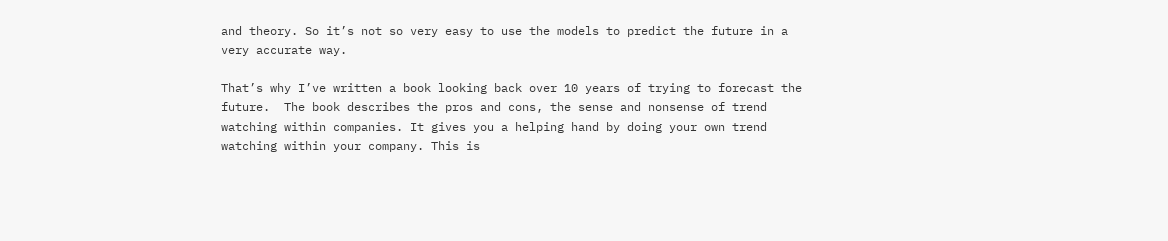and theory. So it’s not so very easy to use the models to predict the future in a very accurate way.

That’s why I’ve written a book looking back over 10 years of trying to forecast the future.  The book describes the pros and cons, the sense and nonsense of trend watching within companies. It gives you a helping hand by doing your own trend watching within your company. This is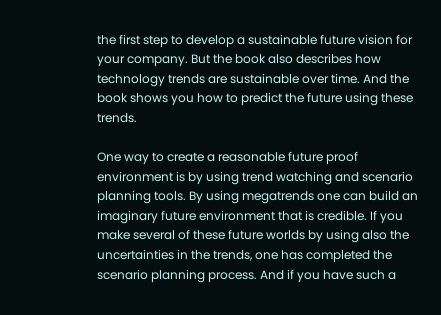the first step to develop a sustainable future vision for your company. But the book also describes how technology trends are sustainable over time. And the book shows you how to predict the future using these trends.

One way to create a reasonable future proof environment is by using trend watching and scenario planning tools. By using megatrends one can build an imaginary future environment that is credible. If you make several of these future worlds by using also the uncertainties in the trends, one has completed the scenario planning process. And if you have such a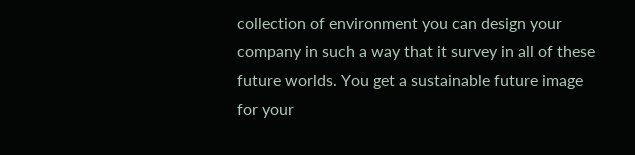collection of environment you can design your company in such a way that it survey in all of these future worlds. You get a sustainable future image for your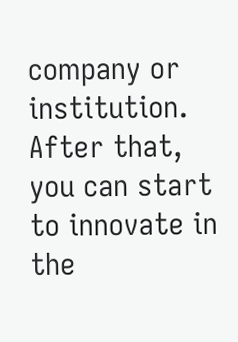company or institution. After that, you can start to innovate in the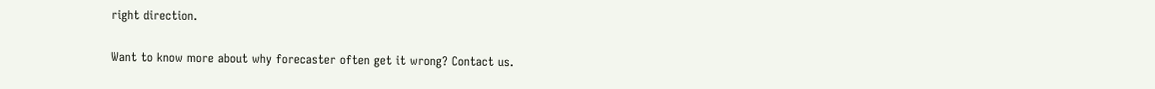right direction.

Want to know more about why forecaster often get it wrong? Contact us.